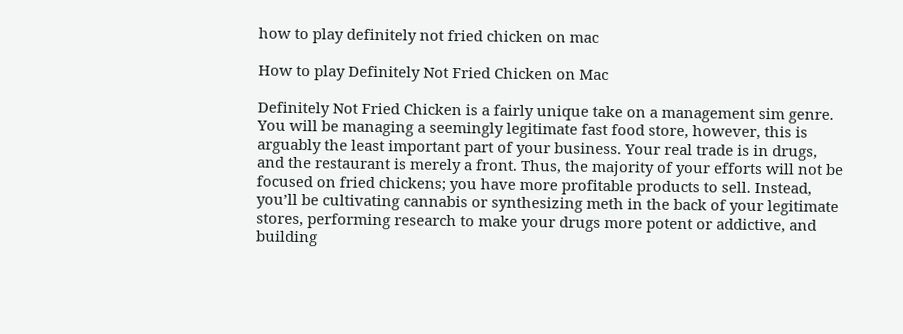how to play definitely not fried chicken on mac

How to play Definitely Not Fried Chicken on Mac

Definitely Not Fried Chicken is a fairly unique take on a management sim genre. You will be managing a seemingly legitimate fast food store, however, this is arguably the least important part of your business. Your real trade is in drugs, and the restaurant is merely a front. Thus, the majority of your efforts will not be focused on fried chickens; you have more profitable products to sell. Instead, you’ll be cultivating cannabis or synthesizing meth in the back of your legitimate stores, performing research to make your drugs more potent or addictive, and building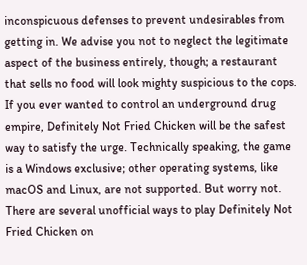inconspicuous defenses to prevent undesirables from getting in. We advise you not to neglect the legitimate aspect of the business entirely, though; a restaurant that sells no food will look mighty suspicious to the cops. If you ever wanted to control an underground drug empire, Definitely Not Fried Chicken will be the safest way to satisfy the urge. Technically speaking, the game is a Windows exclusive; other operating systems, like macOS and Linux, are not supported. But worry not. There are several unofficial ways to play Definitely Not Fried Chicken on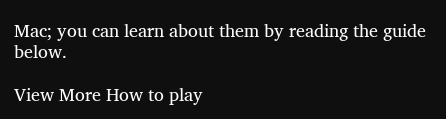Mac; you can learn about them by reading the guide below.

View More How to play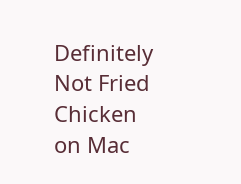Definitely Not Fried Chicken on Mac